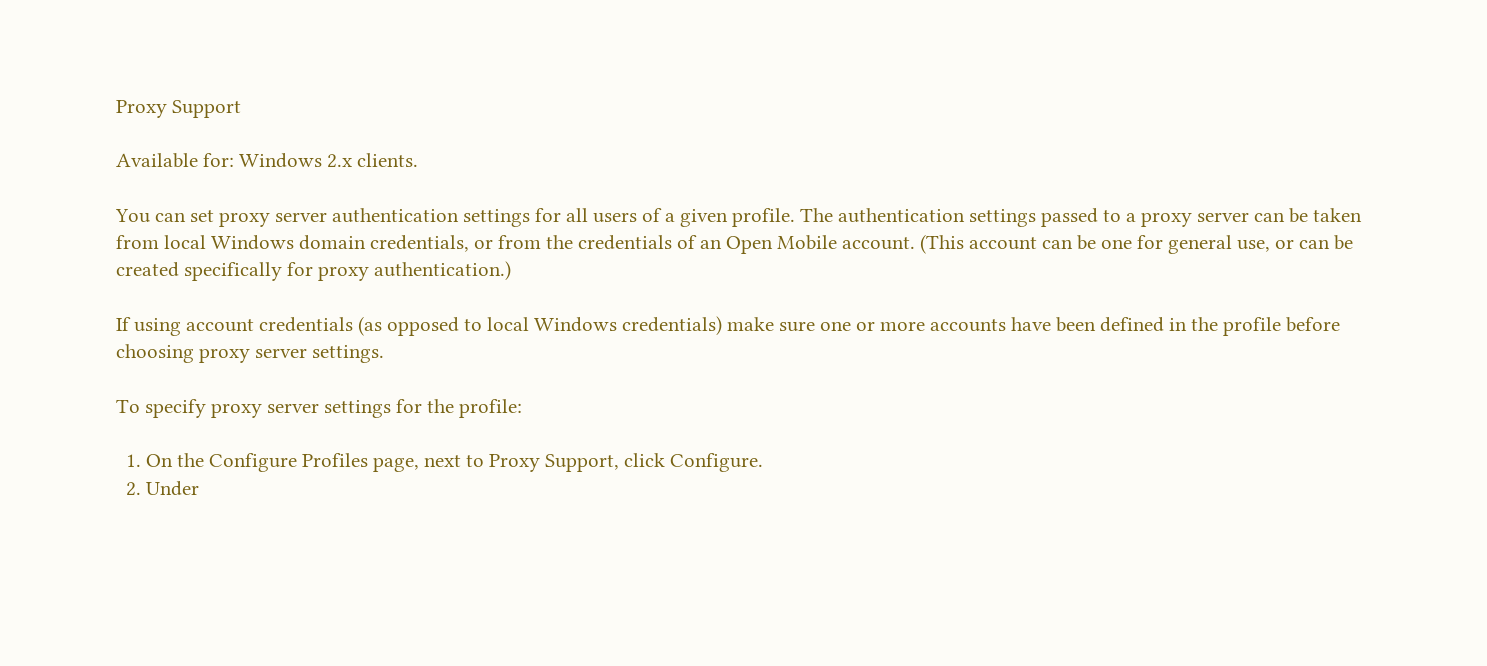Proxy Support

Available for: Windows 2.x clients.

You can set proxy server authentication settings for all users of a given profile. The authentication settings passed to a proxy server can be taken from local Windows domain credentials, or from the credentials of an Open Mobile account. (This account can be one for general use, or can be created specifically for proxy authentication.)

If using account credentials (as opposed to local Windows credentials) make sure one or more accounts have been defined in the profile before choosing proxy server settings.

To specify proxy server settings for the profile:

  1. On the Configure Profiles page, next to Proxy Support, click Configure.
  2. Under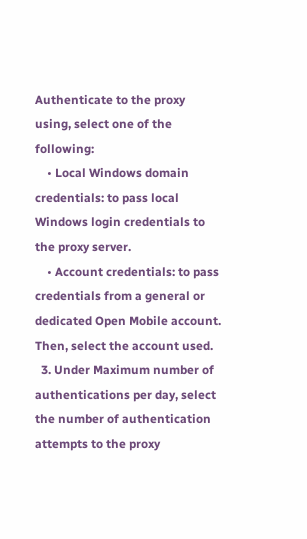Authenticate to the proxy using, select one of the following:
    • Local Windows domain credentials: to pass local Windows login credentials to the proxy server.
    • Account credentials: to pass credentials from a general or dedicated Open Mobile account. Then, select the account used.
  3. Under Maximum number of authentications per day, select the number of authentication attempts to the proxy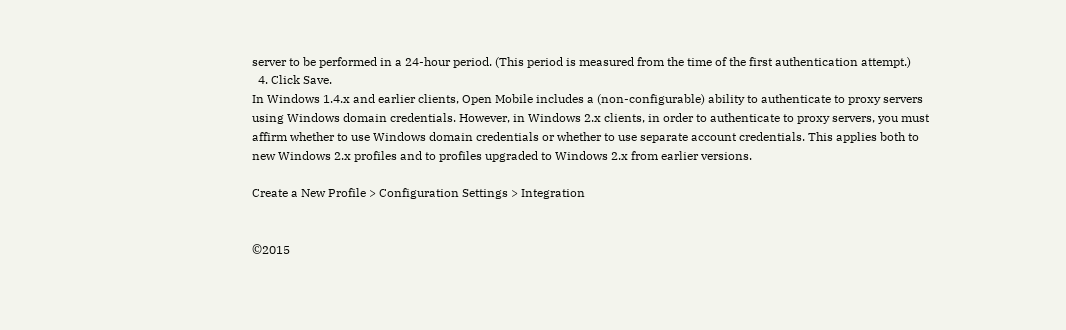server to be performed in a 24-hour period. (This period is measured from the time of the first authentication attempt.)
  4. Click Save.
In Windows 1.4.x and earlier clients, Open Mobile includes a (non-configurable) ability to authenticate to proxy servers using Windows domain credentials. However, in Windows 2.x clients, in order to authenticate to proxy servers, you must affirm whether to use Windows domain credentials or whether to use separate account credentials. This applies both to new Windows 2.x profiles and to profiles upgraded to Windows 2.x from earlier versions.

Create a New Profile > Configuration Settings > Integration


©2015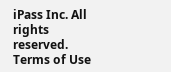iPass Inc. All rights reserved. Terms of Use